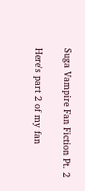Suga Vampire Fan Fiction Pt. 2

Here's part 2 of my fan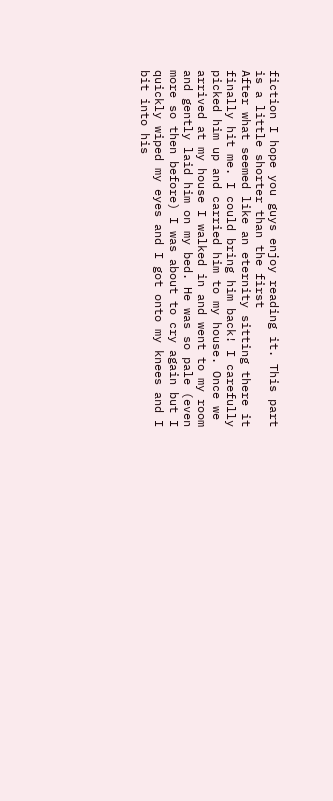fiction I hope you guys enjoy reading it. This part is a little shorter than the first
After what seemed like an eternity sitting there it finally hit me. I could bring him back! I carefully picked him up and carried him to my house. Once we arrived at my house I walked in and went to my room and gently laid him on my bed. He was so pale (even more so then before) I was about to cry again but I quickly wiped my eyes and I got onto my knees and I bit into his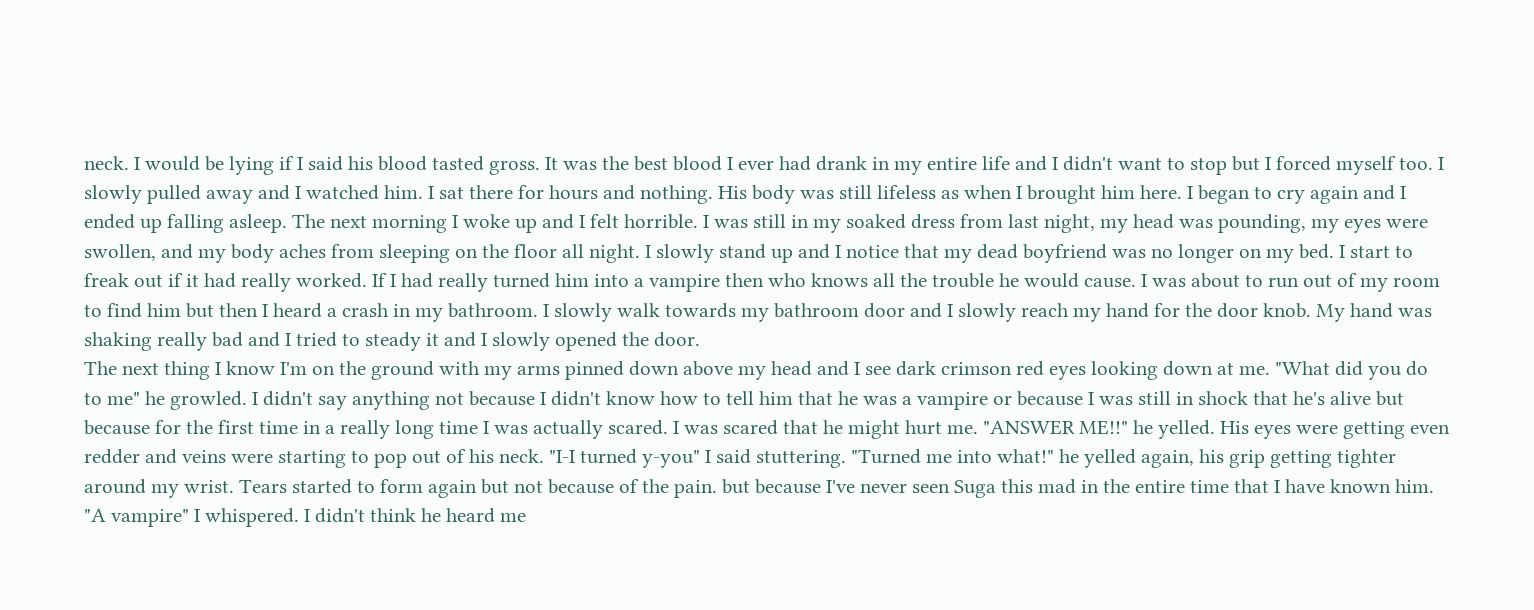neck. I would be lying if I said his blood tasted gross. It was the best blood I ever had drank in my entire life and I didn't want to stop but I forced myself too. I slowly pulled away and I watched him. I sat there for hours and nothing. His body was still lifeless as when I brought him here. I began to cry again and I ended up falling asleep. The next morning I woke up and I felt horrible. I was still in my soaked dress from last night, my head was pounding, my eyes were swollen, and my body aches from sleeping on the floor all night. I slowly stand up and I notice that my dead boyfriend was no longer on my bed. I start to freak out if it had really worked. If I had really turned him into a vampire then who knows all the trouble he would cause. I was about to run out of my room to find him but then I heard a crash in my bathroom. I slowly walk towards my bathroom door and I slowly reach my hand for the door knob. My hand was shaking really bad and I tried to steady it and I slowly opened the door.
The next thing I know I'm on the ground with my arms pinned down above my head and I see dark crimson red eyes looking down at me. "What did you do to me" he growled. I didn't say anything not because I didn't know how to tell him that he was a vampire or because I was still in shock that he's alive but because for the first time in a really long time I was actually scared. I was scared that he might hurt me. "ANSWER ME!!" he yelled. His eyes were getting even redder and veins were starting to pop out of his neck. "I-I turned y-you" I said stuttering. "Turned me into what!" he yelled again, his grip getting tighter around my wrist. Tears started to form again but not because of the pain. but because I've never seen Suga this mad in the entire time that I have known him. "A vampire" I whispered. I didn't think he heard me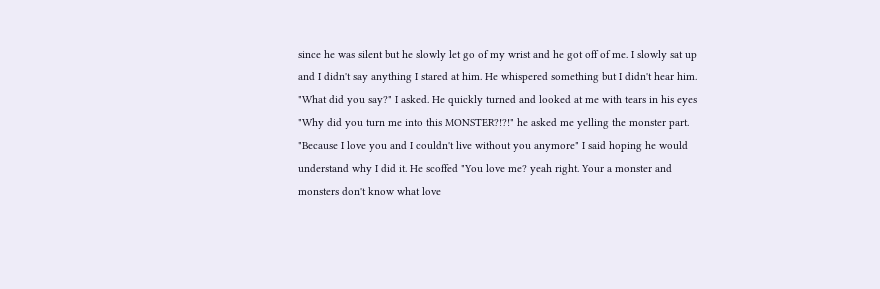since he was silent but he slowly let go of my wrist and he got off of me. I slowly sat up and I didn't say anything I stared at him. He whispered something but I didn't hear him. "What did you say?" I asked. He quickly turned and looked at me with tears in his eyes "Why did you turn me into this MONSTER?!?!" he asked me yelling the monster part. "Because I love you and I couldn't live without you anymore" I said hoping he would understand why I did it. He scoffed "You love me? yeah right. Your a monster and monsters don't know what love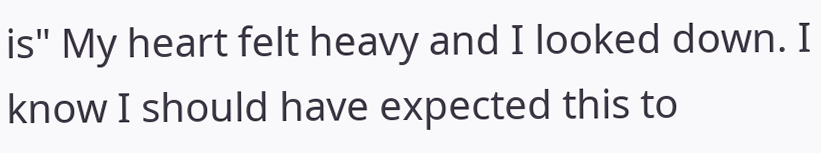is" My heart felt heavy and I looked down. I know I should have expected this to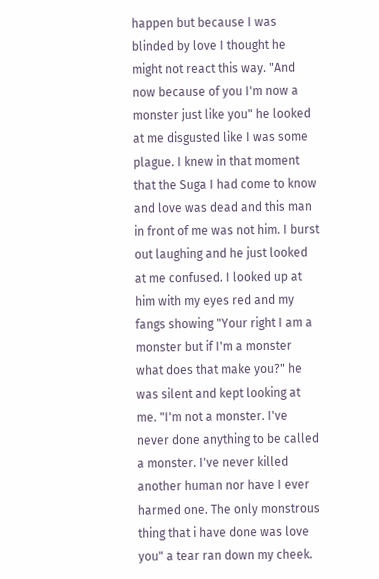happen but because I was blinded by love I thought he might not react this way. "And now because of you I'm now a monster just like you" he looked at me disgusted like I was some plague. I knew in that moment that the Suga I had come to know and love was dead and this man in front of me was not him. I burst out laughing and he just looked at me confused. I looked up at him with my eyes red and my fangs showing "Your right I am a monster but if I'm a monster what does that make you?" he was silent and kept looking at me. "I'm not a monster. I've never done anything to be called a monster. I've never killed another human nor have I ever harmed one. The only monstrous thing that i have done was love you" a tear ran down my cheek.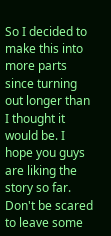So I decided to make this into more parts since turning out longer than I thought it would be. I hope you guys are liking the story so far. Don't be scared to leave some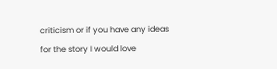criticism or if you have any ideas for the story I would love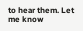to hear them. Let me know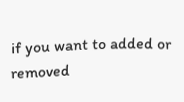if you want to added or removed